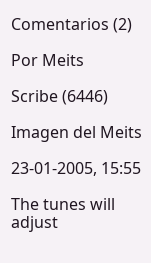Comentarios (2)

Por Meits

Scribe (6446)

Imagen del Meits

23-01-2005, 15:55

The tunes will adjust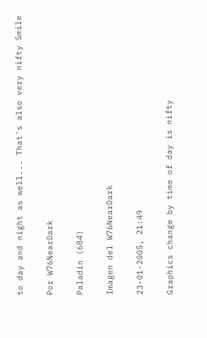to day and night as well... That's also very nifty Smile

Por W76NearDark

Paladin (684)

Imagen del W76NearDark

23-01-2005, 21:49

Graphics change by time of day is nifty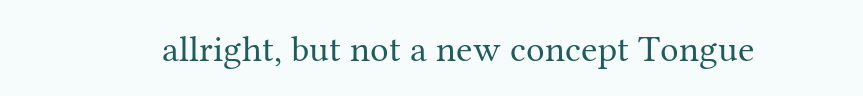allright, but not a new concept Tongue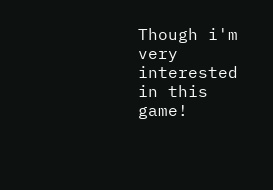Though i'm very interested in this game!